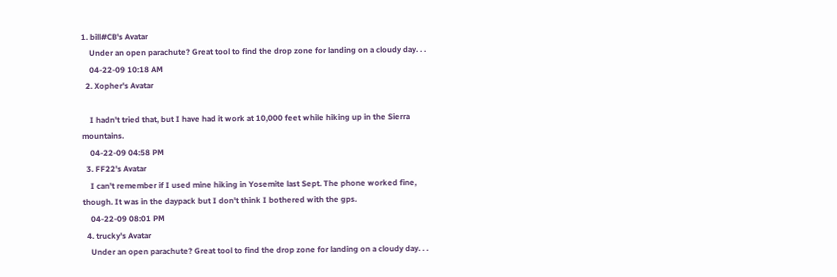1. bill#CB's Avatar
    Under an open parachute? Great tool to find the drop zone for landing on a cloudy day. . .
    04-22-09 10:18 AM
  2. Xopher's Avatar

    I hadn't tried that, but I have had it work at 10,000 feet while hiking up in the Sierra mountains.
    04-22-09 04:58 PM
  3. FF22's Avatar
    I can't remember if I used mine hiking in Yosemite last Sept. The phone worked fine, though. It was in the daypack but I don't think I bothered with the gps.
    04-22-09 08:01 PM
  4. trucky's Avatar
    Under an open parachute? Great tool to find the drop zone for landing on a cloudy day. . .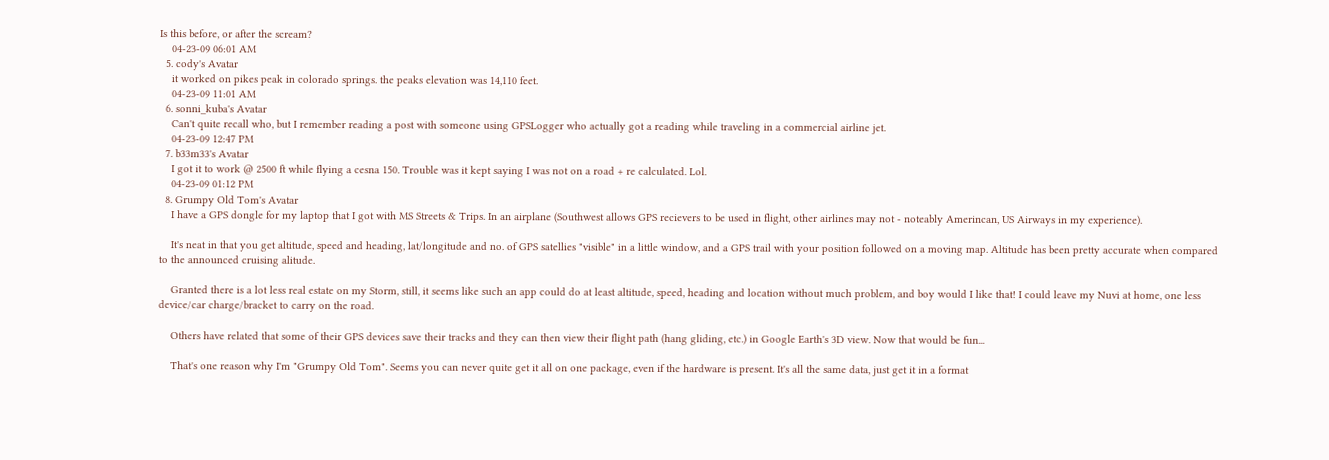Is this before, or after the scream?
    04-23-09 06:01 AM
  5. cody's Avatar
    it worked on pikes peak in colorado springs. the peaks elevation was 14,110 feet.
    04-23-09 11:01 AM
  6. sonni_kuba's Avatar
    Can't quite recall who, but I remember reading a post with someone using GPSLogger who actually got a reading while traveling in a commercial airline jet.
    04-23-09 12:47 PM
  7. b33m33's Avatar
    I got it to work @ 2500 ft while flying a cesna 150. Trouble was it kept saying I was not on a road + re calculated. Lol.
    04-23-09 01:12 PM
  8. Grumpy Old Tom's Avatar
    I have a GPS dongle for my laptop that I got with MS Streets & Trips. In an airplane (Southwest allows GPS recievers to be used in flight, other airlines may not - noteably Amerincan, US Airways in my experience).

    It's neat in that you get altitude, speed and heading, lat/longitude and no. of GPS satellies "visible" in a little window, and a GPS trail with your position followed on a moving map. Altitude has been pretty accurate when compared to the announced cruising alitude.

    Granted there is a lot less real estate on my Storm, still, it seems like such an app could do at least altitude, speed, heading and location without much problem, and boy would I like that! I could leave my Nuvi at home, one less device/car charge/bracket to carry on the road.

    Others have related that some of their GPS devices save their tracks and they can then view their flight path (hang gliding, etc.) in Google Earth's 3D view. Now that would be fun...

    That's one reason why I'm "Grumpy Old Tom". Seems you can never quite get it all on one package, even if the hardware is present. It's all the same data, just get it in a format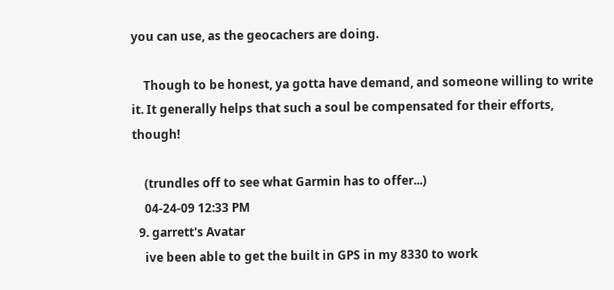you can use, as the geocachers are doing.

    Though to be honest, ya gotta have demand, and someone willing to write it. It generally helps that such a soul be compensated for their efforts, though!

    (trundles off to see what Garmin has to offer...)
    04-24-09 12:33 PM
  9. garrett's Avatar
    ive been able to get the built in GPS in my 8330 to work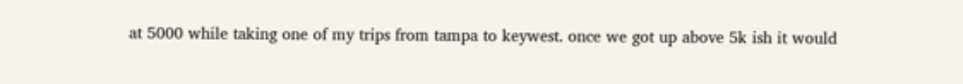at 5000 while taking one of my trips from tampa to keywest. once we got up above 5k ish it would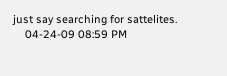just say searching for sattelites.
    04-24-09 08:59 PM